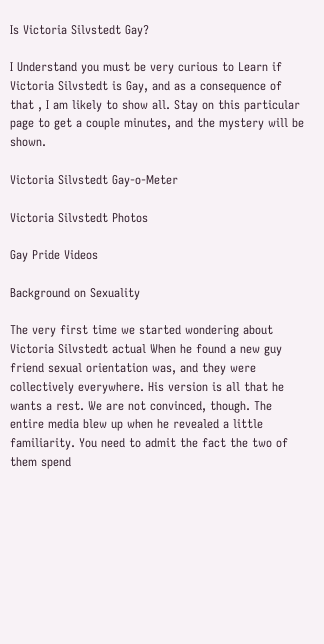Is Victoria Silvstedt Gay?

I Understand you must be very curious to Learn if Victoria Silvstedt is Gay, and as a consequence of that , I am likely to show all. Stay on this particular page to get a couple minutes, and the mystery will be shown.

Victoria Silvstedt Gay-o-Meter

Victoria Silvstedt Photos

Gay Pride Videos

Background on Sexuality

The very first time we started wondering about Victoria Silvstedt actual When he found a new guy friend sexual orientation was, and they were collectively everywhere. His version is all that he wants a rest. We are not convinced, though. The entire media blew up when he revealed a little familiarity. You need to admit the fact the two of them spend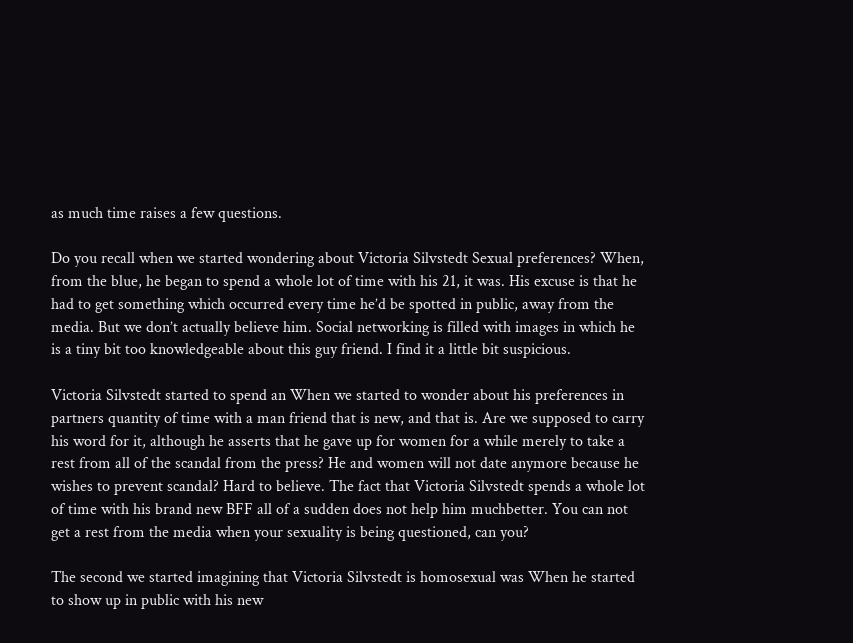as much time raises a few questions.

Do you recall when we started wondering about Victoria Silvstedt Sexual preferences? When, from the blue, he began to spend a whole lot of time with his 21, it was. His excuse is that he had to get something which occurred every time he’d be spotted in public, away from the media. But we don’t actually believe him. Social networking is filled with images in which he is a tiny bit too knowledgeable about this guy friend. I find it a little bit suspicious.

Victoria Silvstedt started to spend an When we started to wonder about his preferences in partners quantity of time with a man friend that is new, and that is. Are we supposed to carry his word for it, although he asserts that he gave up for women for a while merely to take a rest from all of the scandal from the press? He and women will not date anymore because he wishes to prevent scandal? Hard to believe. The fact that Victoria Silvstedt spends a whole lot of time with his brand new BFF all of a sudden does not help him muchbetter. You can not get a rest from the media when your sexuality is being questioned, can you?

The second we started imagining that Victoria Silvstedt is homosexual was When he started to show up in public with his new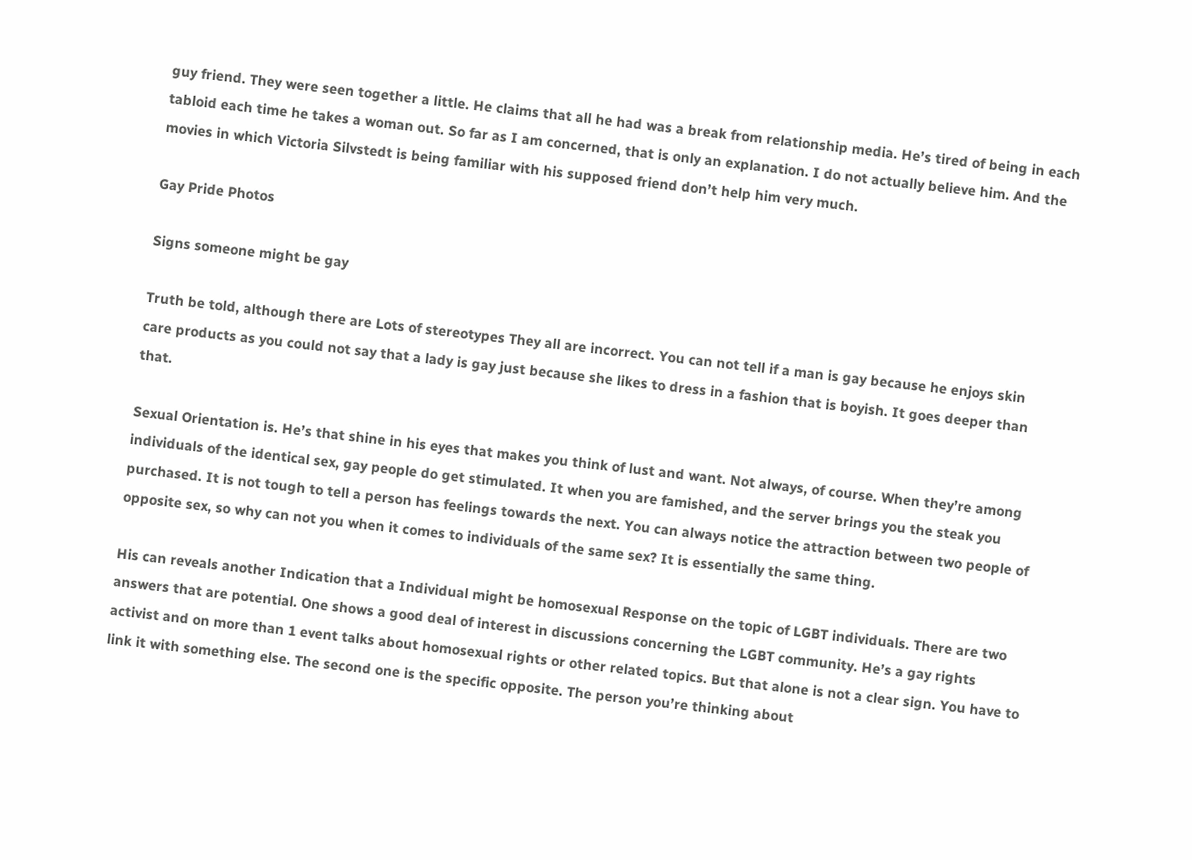guy friend. They were seen together a little. He claims that all he had was a break from relationship media. He’s tired of being in each tabloid each time he takes a woman out. So far as I am concerned, that is only an explanation. I do not actually believe him. And the movies in which Victoria Silvstedt is being familiar with his supposed friend don’t help him very much.

Gay Pride Photos

Signs someone might be gay

Truth be told, although there are Lots of stereotypes They all are incorrect. You can not tell if a man is gay because he enjoys skin care products as you could not say that a lady is gay just because she likes to dress in a fashion that is boyish. It goes deeper than that.

Sexual Orientation is. He’s that shine in his eyes that makes you think of lust and want. Not always, of course. When they’re among individuals of the identical sex, gay people do get stimulated. It when you are famished, and the server brings you the steak you purchased. It is not tough to tell a person has feelings towards the next. You can always notice the attraction between two people of opposite sex, so why can not you when it comes to individuals of the same sex? It is essentially the same thing.

His can reveals another Indication that a Individual might be homosexual Response on the topic of LGBT individuals. There are two answers that are potential. One shows a good deal of interest in discussions concerning the LGBT community. He’s a gay rights activist and on more than 1 event talks about homosexual rights or other related topics. But that alone is not a clear sign. You have to link it with something else. The second one is the specific opposite. The person you’re thinking about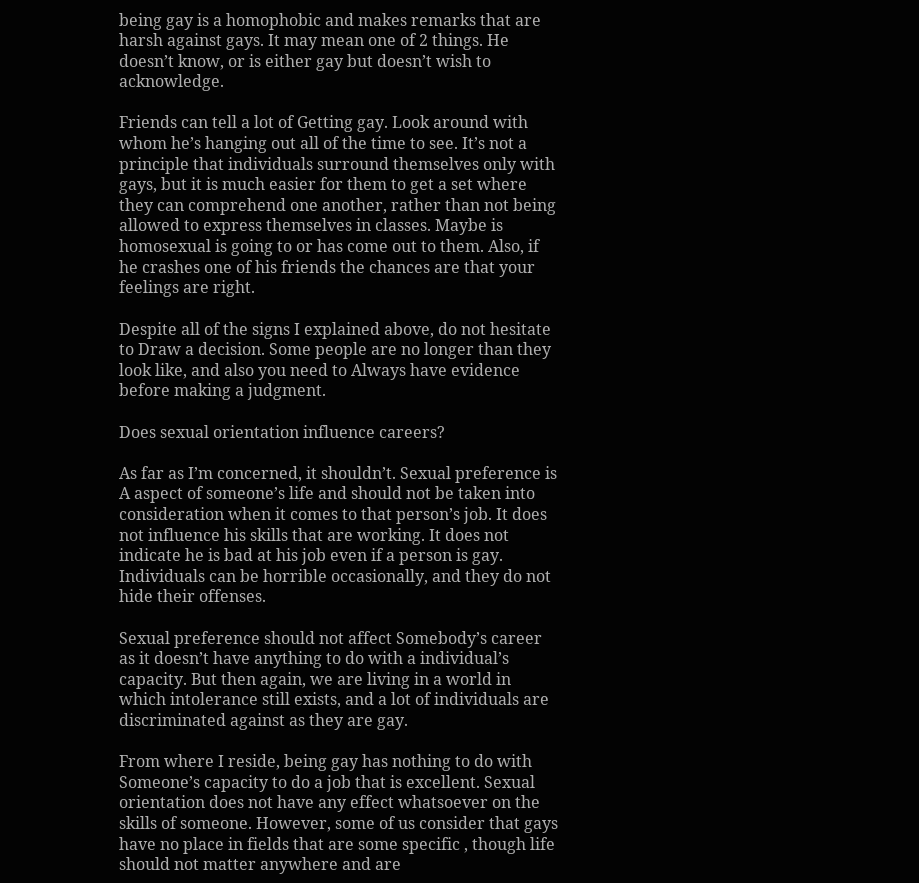being gay is a homophobic and makes remarks that are harsh against gays. It may mean one of 2 things. He doesn’t know, or is either gay but doesn’t wish to acknowledge.

Friends can tell a lot of Getting gay. Look around with whom he’s hanging out all of the time to see. It’s not a principle that individuals surround themselves only with gays, but it is much easier for them to get a set where they can comprehend one another, rather than not being allowed to express themselves in classes. Maybe is homosexual is going to or has come out to them. Also, if he crashes one of his friends the chances are that your feelings are right.

Despite all of the signs I explained above, do not hesitate to Draw a decision. Some people are no longer than they look like, and also you need to Always have evidence before making a judgment.

Does sexual orientation influence careers?

As far as I’m concerned, it shouldn’t. Sexual preference is A aspect of someone’s life and should not be taken into consideration when it comes to that person’s job. It does not influence his skills that are working. It does not indicate he is bad at his job even if a person is gay. Individuals can be horrible occasionally, and they do not hide their offenses.

Sexual preference should not affect Somebody’s career as it doesn’t have anything to do with a individual’s capacity. But then again, we are living in a world in which intolerance still exists, and a lot of individuals are discriminated against as they are gay.

From where I reside, being gay has nothing to do with Someone’s capacity to do a job that is excellent. Sexual orientation does not have any effect whatsoever on the skills of someone. However, some of us consider that gays have no place in fields that are some specific , though life should not matter anywhere and are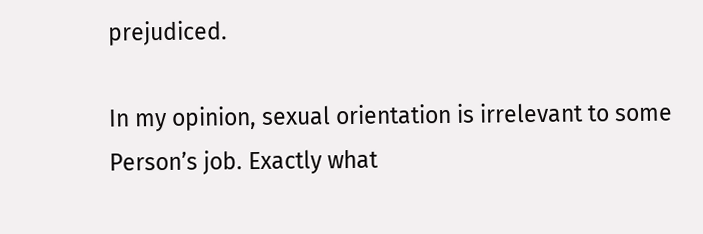prejudiced.

In my opinion, sexual orientation is irrelevant to some Person’s job. Exactly what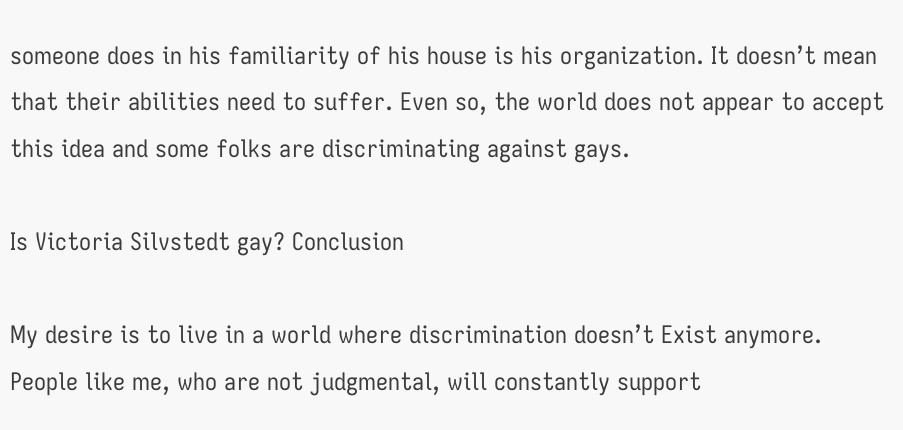someone does in his familiarity of his house is his organization. It doesn’t mean that their abilities need to suffer. Even so, the world does not appear to accept this idea and some folks are discriminating against gays.

Is Victoria Silvstedt gay? Conclusion

My desire is to live in a world where discrimination doesn’t Exist anymore. People like me, who are not judgmental, will constantly support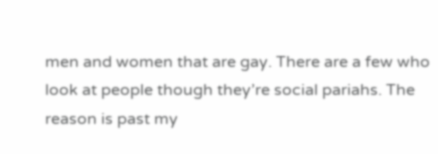men and women that are gay. There are a few who look at people though they’re social pariahs. The reason is past my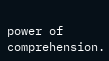power of comprehension.